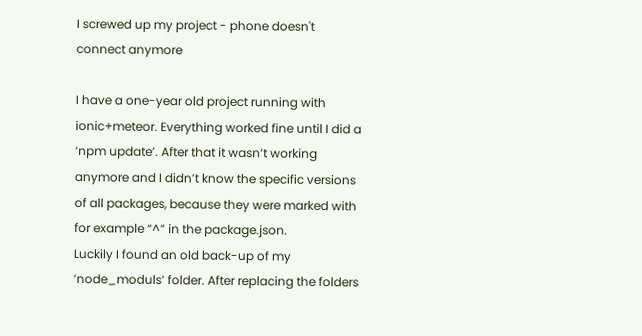I screwed up my project - phone doesn't connect anymore

I have a one-year old project running with ionic+meteor. Everything worked fine until I did a ‘npm update’. After that it wasn’t working anymore and I didn’t know the specific versions of all packages, because they were marked with for example “^” in the package.json.
Luckily I found an old back-up of my ‘node_moduls’ folder. After replacing the folders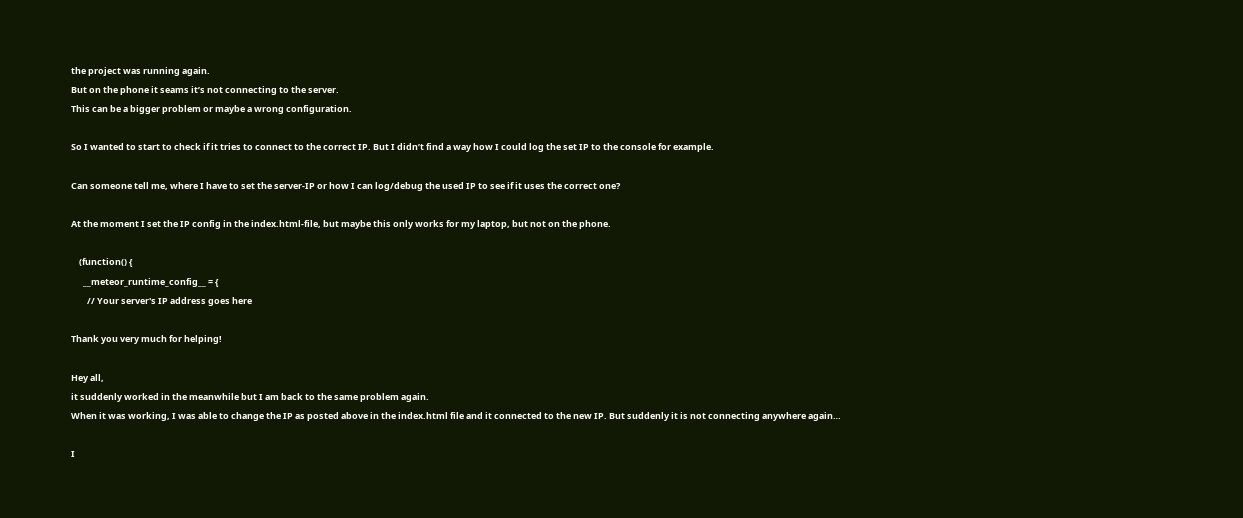the project was running again.
But on the phone it seams it’s not connecting to the server.
This can be a bigger problem or maybe a wrong configuration.

So I wanted to start to check if it tries to connect to the correct IP. But I didn’t find a way how I could log the set IP to the console for example.

Can someone tell me, where I have to set the server-IP or how I can log/debug the used IP to see if it uses the correct one?

At the moment I set the IP config in the index.html-file, but maybe this only works for my laptop, but not on the phone.

    (function() {
      __meteor_runtime_config__ = {
        // Your server's IP address goes here

Thank you very much for helping!

Hey all,
it suddenly worked in the meanwhile but I am back to the same problem again.
When it was working, I was able to change the IP as posted above in the index.html file and it connected to the new IP. But suddenly it is not connecting anywhere again…

I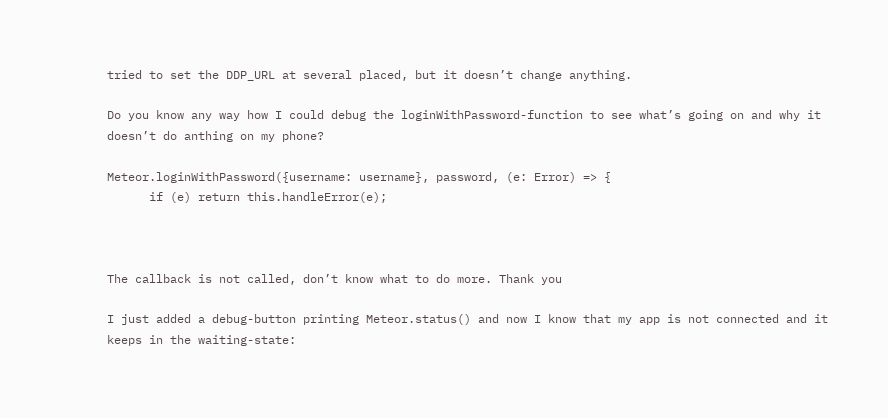tried to set the DDP_URL at several placed, but it doesn’t change anything.

Do you know any way how I could debug the loginWithPassword-function to see what’s going on and why it doesn’t do anthing on my phone?

Meteor.loginWithPassword({username: username}, password, (e: Error) => {
      if (e) return this.handleError(e);



The callback is not called, don’t know what to do more. Thank you

I just added a debug-button printing Meteor.status() and now I know that my app is not connected and it keeps in the waiting-state: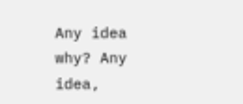Any idea why? Any idea,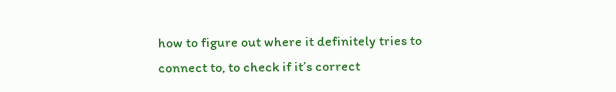how to figure out where it definitely tries to connect to, to check if it’s correct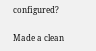configured?

Made a clean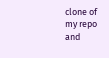clone of my repo and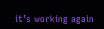it’s working again